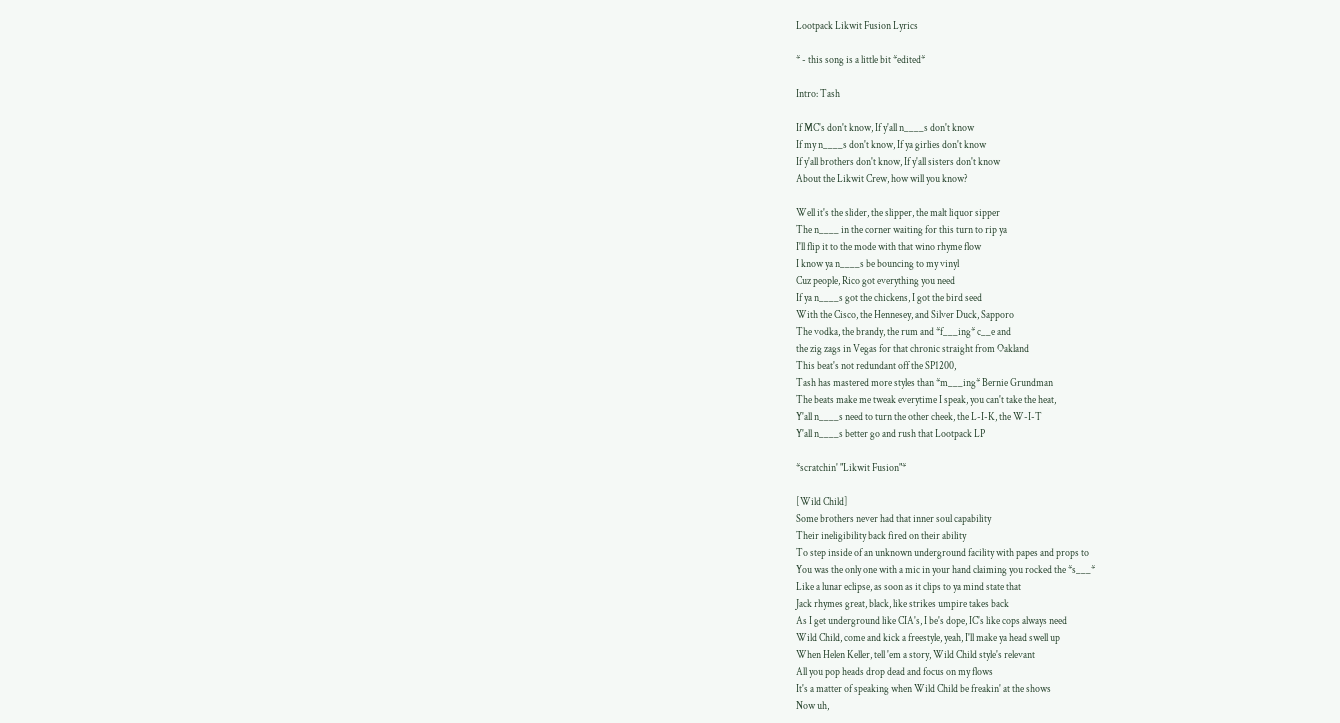Lootpack Likwit Fusion Lyrics

* - this song is a little bit *edited*

Intro: Tash

If MC's don't know, If y'all n____s don't know
If my n____s don't know, If ya girlies don't know
If y'all brothers don't know, If y'all sisters don't know
About the Likwit Crew, how will you know?

Well it's the slider, the slipper, the malt liquor sipper
The n____ in the corner waiting for this turn to rip ya
I'll flip it to the mode with that wino rhyme flow
I know ya n____s be bouncing to my vinyl
Cuz people, Rico got everything you need
If ya n____s got the chickens, I got the bird seed
With the Cisco, the Hennesey, and Silver Duck, Sapporo
The vodka, the brandy, the rum and *f___ing* c__e and
the zig zags in Vegas for that chronic straight from Oakland
This beat's not redundant off the SP1200,
Tash has mastered more styles than *m___ing* Bernie Grundman
The beats make me tweak everytime I speak, you can't take the heat,
Y'all n____s need to turn the other cheek, the L-I-K, the W-I-T
Y'all n____s better go and rush that Lootpack LP

*scratchin' "Likwit Fusion"*

[Wild Child]
Some brothers never had that inner soul capability
Their ineligibility back fired on their ability
To step inside of an unknown underground facility with papes and props to
You was the only one with a mic in your hand claiming you rocked the *s___*
Like a lunar eclipse, as soon as it clips to ya mind state that
Jack rhymes great, black, like strikes umpire takes back
As I get underground like CIA's, I be's dope, IC's like cops always need
Wild Child, come and kick a freestyle, yeah, I'll make ya head swell up
When Helen Keller, tell 'em a story, Wild Child style's relevant
All you pop heads drop dead and focus on my flows
It's a matter of speaking when Wild Child be freakin' at the shows
Now uh,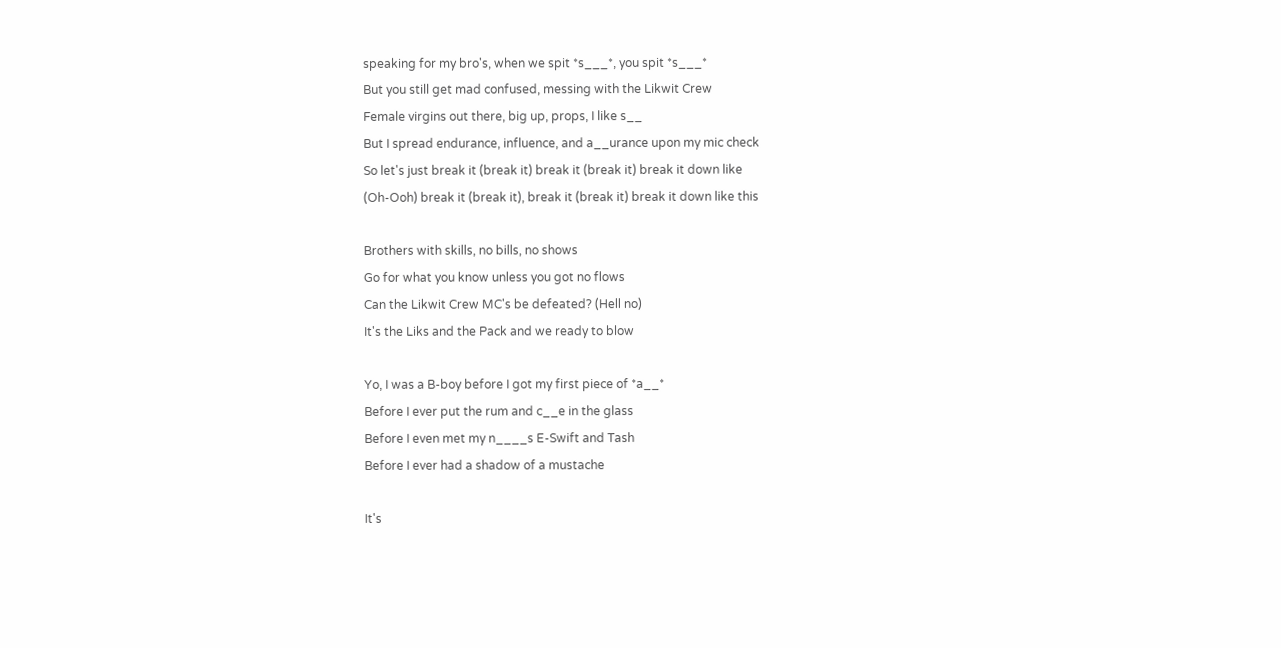speaking for my bro's, when we spit *s___*, you spit *s___*
But you still get mad confused, messing with the Likwit Crew
Female virgins out there, big up, props, I like s__
But I spread endurance, influence, and a__urance upon my mic check
So let's just break it (break it) break it (break it) break it down like
(Oh-Ooh) break it (break it), break it (break it) break it down like this

Brothers with skills, no bills, no shows
Go for what you know unless you got no flows
Can the Likwit Crew MC's be defeated? (Hell no)
It's the Liks and the Pack and we ready to blow

Yo, I was a B-boy before I got my first piece of *a__*
Before I ever put the rum and c__e in the glass
Before I even met my n____s E-Swift and Tash
Before I ever had a shadow of a mustache

It's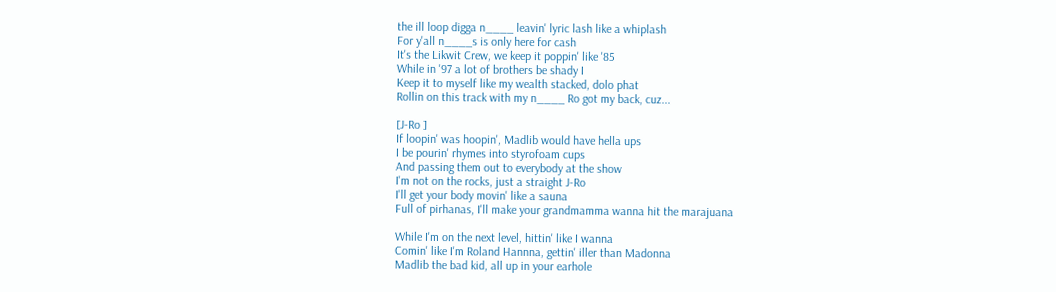the ill loop digga n____ leavin' lyric lash like a whiplash
For y'all n____s is only here for cash
It's the Likwit Crew, we keep it poppin' like '85
While in '97 a lot of brothers be shady I
Keep it to myself like my wealth stacked, dolo phat
Rollin on this track with my n____ Ro got my back, cuz...

[J-Ro ]
If loopin' was hoopin', Madlib would have hella ups
I be pourin' rhymes into styrofoam cups
And passing them out to everybody at the show
I'm not on the rocks, just a straight J-Ro
I'll get your body movin' like a sauna
Full of pirhanas, I'll make your grandmamma wanna hit the marajuana

While I'm on the next level, hittin' like I wanna
Comin' like I'm Roland Hannna, gettin' iller than Madonna
Madlib the bad kid, all up in your earhole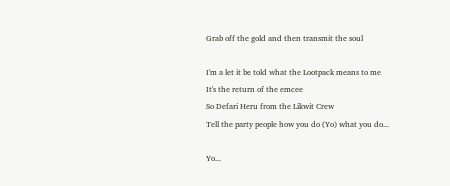Grab off the gold and then transmit the soul

I'm a let it be told what the Lootpack means to me
It's the return of the emcee
So Defari Heru from the Likwit Crew
Tell the party people how you do (Yo) what you do...

Yo...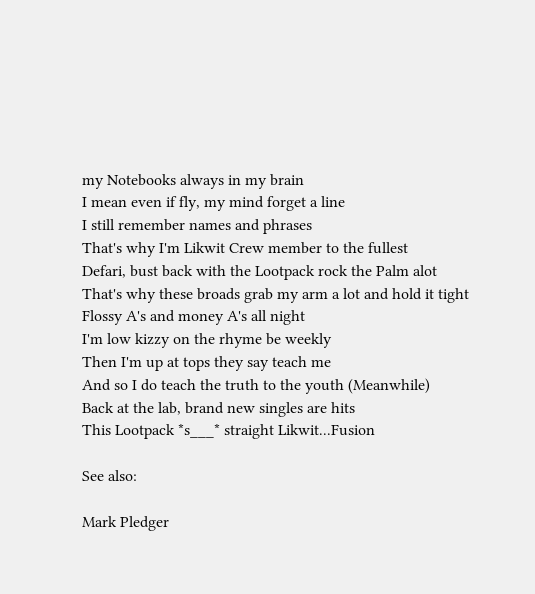my Notebooks always in my brain
I mean even if fly, my mind forget a line
I still remember names and phrases
That's why I'm Likwit Crew member to the fullest
Defari, bust back with the Lootpack rock the Palm alot
That's why these broads grab my arm a lot and hold it tight
Flossy A's and money A's all night
I'm low kizzy on the rhyme be weekly
Then I'm up at tops they say teach me
And so I do teach the truth to the youth (Meanwhile)
Back at the lab, brand new singles are hits
This Lootpack *s___* straight Likwit...Fusion

See also:

Mark Pledger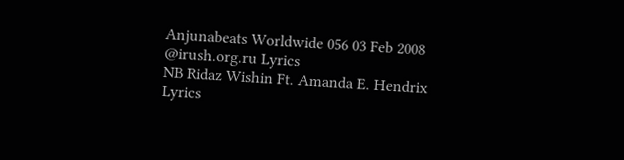Anjunabeats Worldwide 056 03 Feb 2008 @irush.org.ru Lyrics
NB Ridaz Wishin Ft. Amanda E. Hendrix Lyrics